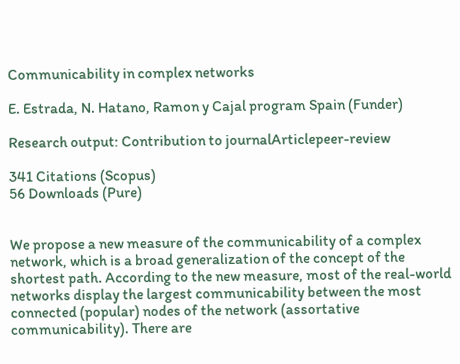Communicability in complex networks

E. Estrada, N. Hatano, Ramon y Cajal program Spain (Funder)

Research output: Contribution to journalArticlepeer-review

341 Citations (Scopus)
56 Downloads (Pure)


We propose a new measure of the communicability of a complex network, which is a broad generalization of the concept of the shortest path. According to the new measure, most of the real-world networks display the largest communicability between the most connected (popular) nodes of the network (assortative communicability). There are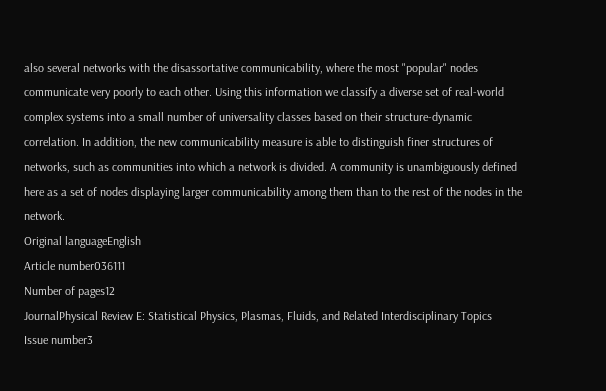also several networks with the disassortative communicability, where the most "popular" nodes communicate very poorly to each other. Using this information we classify a diverse set of real-world complex systems into a small number of universality classes based on their structure-dynamic correlation. In addition, the new communicability measure is able to distinguish finer structures of networks, such as communities into which a network is divided. A community is unambiguously defined here as a set of nodes displaying larger communicability among them than to the rest of the nodes in the network.
Original languageEnglish
Article number036111
Number of pages12
JournalPhysical Review E: Statistical Physics, Plasmas, Fluids, and Related Interdisciplinary Topics
Issue number3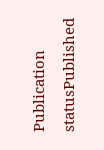Publication statusPublished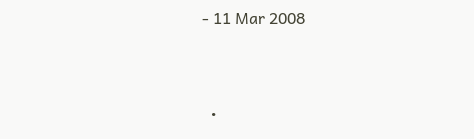- 11 Mar 2008


  •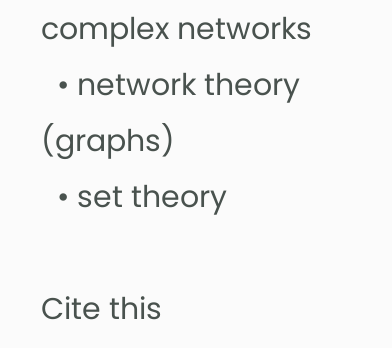complex networks
  • network theory (graphs)
  • set theory

Cite this